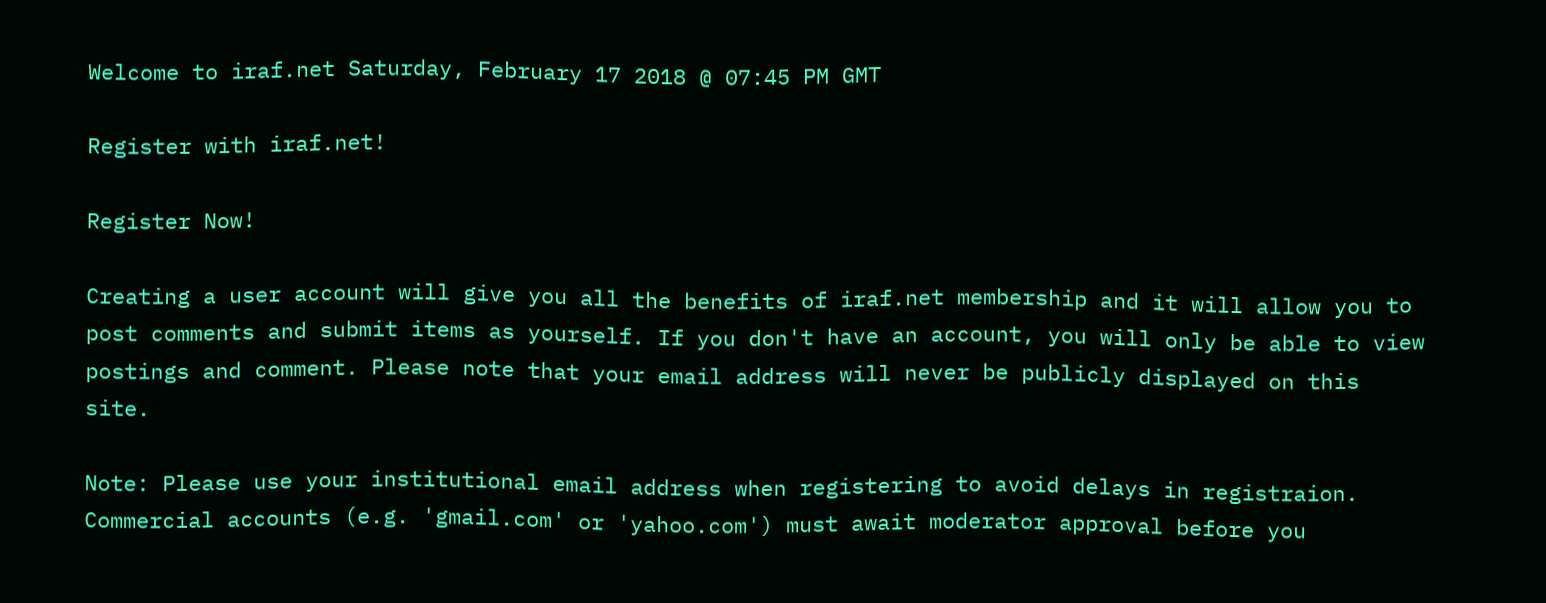Welcome to iraf.net Saturday, February 17 2018 @ 07:45 PM GMT

Register with iraf.net!

Register Now!

Creating a user account will give you all the benefits of iraf.net membership and it will allow you to post comments and submit items as yourself. If you don't have an account, you will only be able to view postings and comment. Please note that your email address will never be publicly displayed on this site.

Note: Please use your institutional email address when registering to avoid delays in registraion. Commercial accounts (e.g. 'gmail.com' or 'yahoo.com') must await moderator approval before you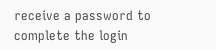receive a password to complete the login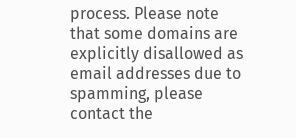process. Please note that some domains are explicitly disallowed as email addresses due to spamming, please contact the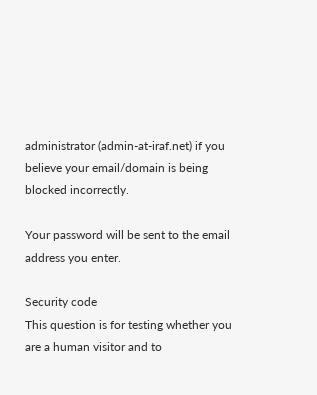administrator (admin-at-iraf.net) if you believe your email/domain is being blocked incorrectly.

Your password will be sent to the email address you enter.

Security code
This question is for testing whether you are a human visitor and to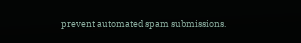prevent automated spam submissions.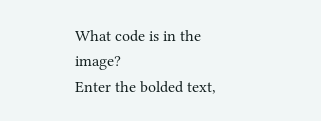What code is in the image?
Enter the bolded text,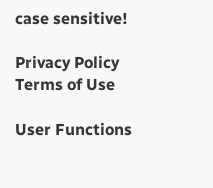case sensitive!

Privacy Policy
Terms of Use

User Functions